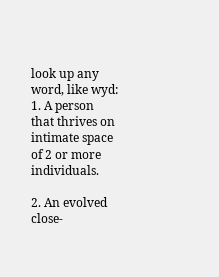look up any word, like wyd:
1. A person that thrives on intimate space of 2 or more individuals.

2. An evolved close-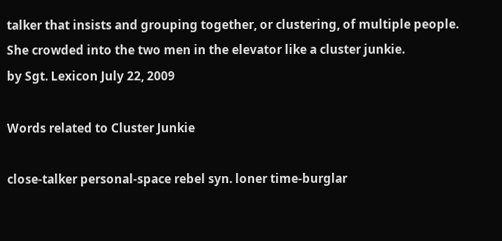talker that insists and grouping together, or clustering, of multiple people.
She crowded into the two men in the elevator like a cluster junkie.
by Sgt. Lexicon July 22, 2009

Words related to Cluster Junkie

close-talker personal-space rebel syn. loner time-burglar